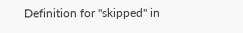Definition for "skipped" in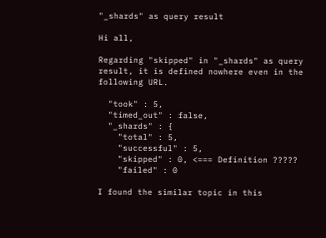"_shards" as query result

Hi all,

Regarding "skipped" in "_shards" as query result, it is defined nowhere even in the following URL.

  "took" : 5,
  "timed_out" : false,
  "_shards" : {
    "total" : 5,
    "successful" : 5,
    "skipped" : 0, <=== Definition ?????
    "failed" : 0

I found the similar topic in this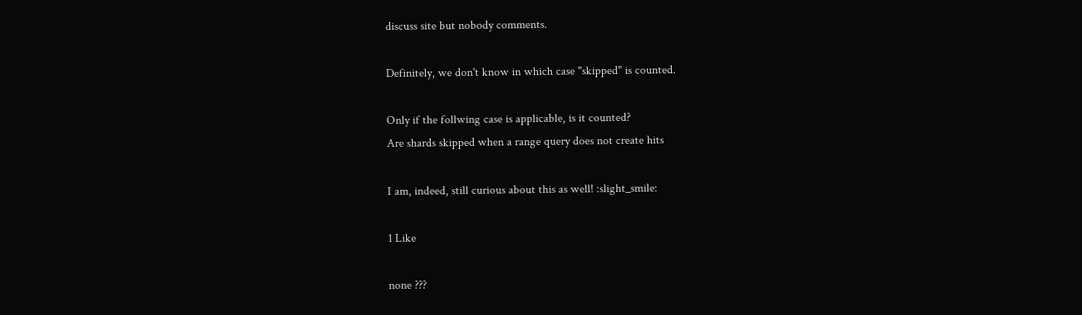discuss site but nobody comments.

Definitely, we don't know in which case "skipped" is counted.

Only if the follwing case is applicable, is it counted?
Are shards skipped when a range query does not create hits

I am, indeed, still curious about this as well! :slight_smile:

1 Like

none ???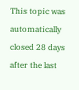This topic was automatically closed 28 days after the last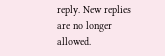reply. New replies are no longer allowed.